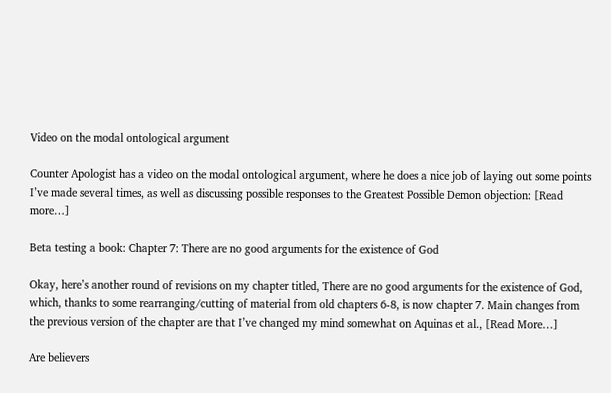Video on the modal ontological argument

Counter Apologist has a video on the modal ontological argument, where he does a nice job of laying out some points I’ve made several times, as well as discussing possible responses to the Greatest Possible Demon objection: [Read more…]

Beta testing a book: Chapter 7: There are no good arguments for the existence of God

Okay, here’s another round of revisions on my chapter titled, There are no good arguments for the existence of God, which, thanks to some rearranging/cutting of material from old chapters 6-8, is now chapter 7. Main changes from the previous version of the chapter are that I’ve changed my mind somewhat on Aquinas et al., [Read More…]

Are believers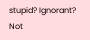stupid? Ignorant? Not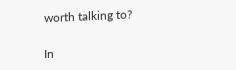worth talking to?

In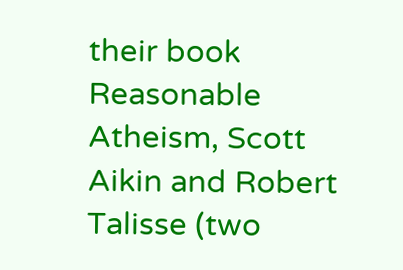their book Reasonable Atheism, Scott Aikin and Robert Talisse (two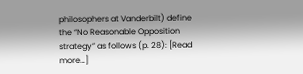philosophers at Vanderbilt) define the “No Reasonable Opposition strategy” as follows (p. 28): [Read more…]